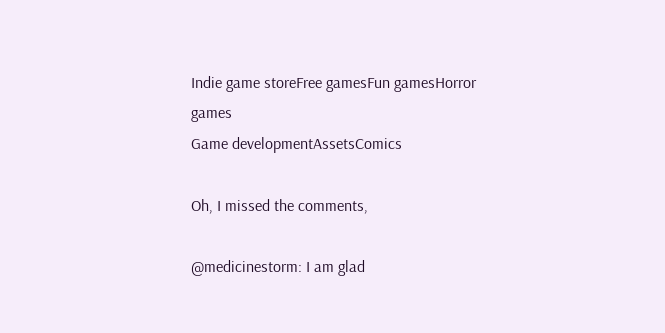Indie game storeFree gamesFun gamesHorror games
Game developmentAssetsComics

Oh, I missed the comments,

@medicinestorm: I am glad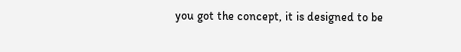you got the concept, it is designed to be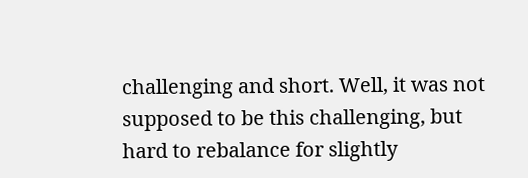challenging and short. Well, it was not supposed to be this challenging, but hard to rebalance for slightly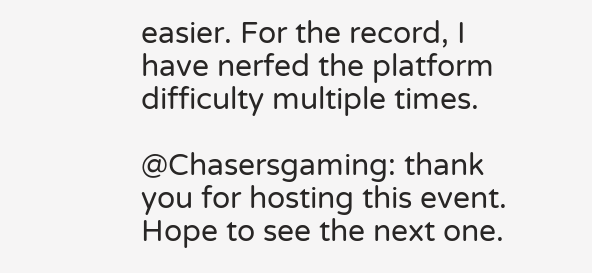easier. For the record, I have nerfed the platform difficulty multiple times.

@Chasersgaming: thank you for hosting this event. Hope to see the next one.